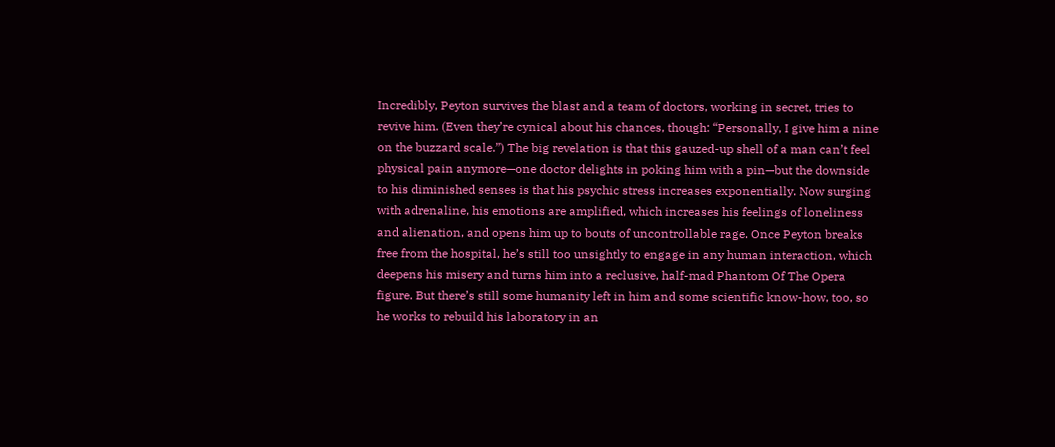Incredibly, Peyton survives the blast and a team of doctors, working in secret, tries to revive him. (Even they’re cynical about his chances, though: “Personally, I give him a nine on the buzzard scale.”) The big revelation is that this gauzed-up shell of a man can’t feel physical pain anymore—one doctor delights in poking him with a pin—but the downside to his diminished senses is that his psychic stress increases exponentially. Now surging with adrenaline, his emotions are amplified, which increases his feelings of loneliness and alienation, and opens him up to bouts of uncontrollable rage. Once Peyton breaks free from the hospital, he’s still too unsightly to engage in any human interaction, which deepens his misery and turns him into a reclusive, half-mad Phantom Of The Opera figure. But there’s still some humanity left in him and some scientific know-how, too, so he works to rebuild his laboratory in an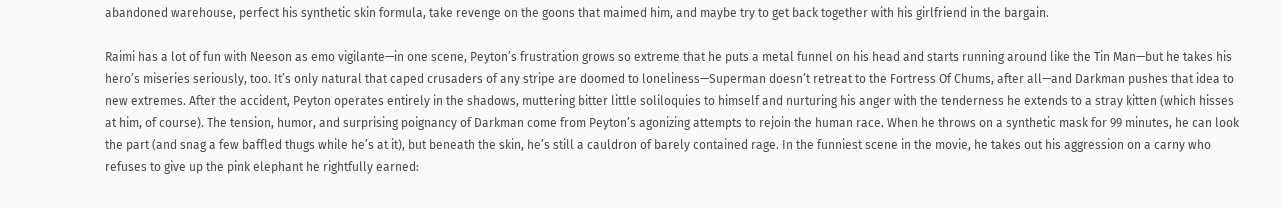abandoned warehouse, perfect his synthetic skin formula, take revenge on the goons that maimed him, and maybe try to get back together with his girlfriend in the bargain.

Raimi has a lot of fun with Neeson as emo vigilante—in one scene, Peyton’s frustration grows so extreme that he puts a metal funnel on his head and starts running around like the Tin Man—but he takes his hero’s miseries seriously, too. It’s only natural that caped crusaders of any stripe are doomed to loneliness—Superman doesn’t retreat to the Fortress Of Chums, after all—and Darkman pushes that idea to new extremes. After the accident, Peyton operates entirely in the shadows, muttering bitter little soliloquies to himself and nurturing his anger with the tenderness he extends to a stray kitten (which hisses at him, of course). The tension, humor, and surprising poignancy of Darkman come from Peyton’s agonizing attempts to rejoin the human race. When he throws on a synthetic mask for 99 minutes, he can look the part (and snag a few baffled thugs while he’s at it), but beneath the skin, he’s still a cauldron of barely contained rage. In the funniest scene in the movie, he takes out his aggression on a carny who refuses to give up the pink elephant he rightfully earned: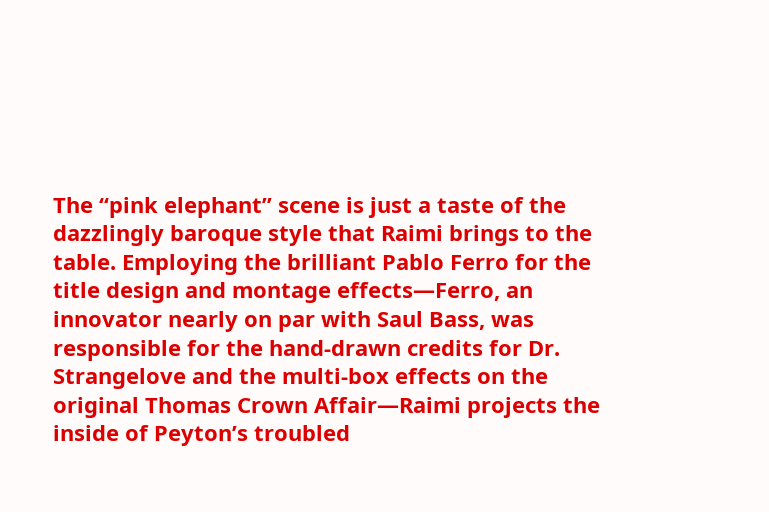The “pink elephant” scene is just a taste of the dazzlingly baroque style that Raimi brings to the table. Employing the brilliant Pablo Ferro for the title design and montage effects—Ferro, an innovator nearly on par with Saul Bass, was responsible for the hand-drawn credits for Dr. Strangelove and the multi-box effects on the original Thomas Crown Affair—Raimi projects the inside of Peyton’s troubled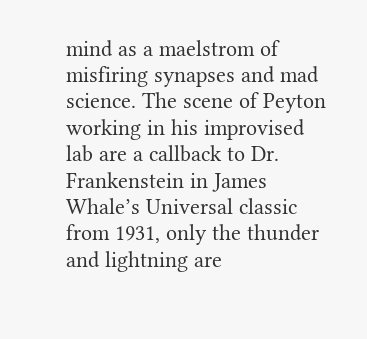mind as a maelstrom of misfiring synapses and mad science. The scene of Peyton working in his improvised lab are a callback to Dr. Frankenstein in James Whale’s Universal classic from 1931, only the thunder and lightning are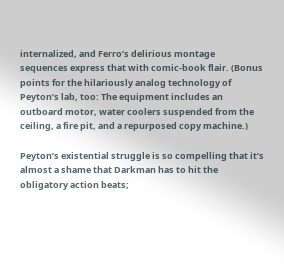internalized, and Ferro’s delirious montage sequences express that with comic-book flair. (Bonus points for the hilariously analog technology of Peyton’s lab, too: The equipment includes an outboard motor, water coolers suspended from the ceiling, a fire pit, and a repurposed copy machine.)

Peyton’s existential struggle is so compelling that it’s almost a shame that Darkman has to hit the obligatory action beats;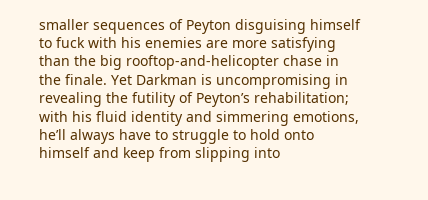smaller sequences of Peyton disguising himself to fuck with his enemies are more satisfying than the big rooftop-and-helicopter chase in the finale. Yet Darkman is uncompromising in revealing the futility of Peyton’s rehabilitation; with his fluid identity and simmering emotions, he’ll always have to struggle to hold onto himself and keep from slipping into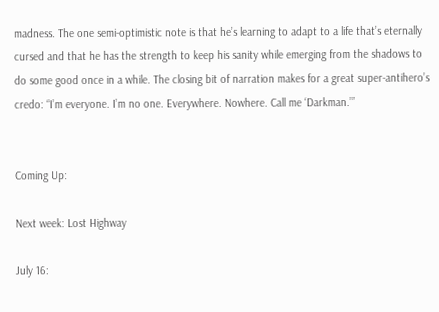madness. The one semi-optimistic note is that he’s learning to adapt to a life that’s eternally cursed and that he has the strength to keep his sanity while emerging from the shadows to do some good once in a while. The closing bit of narration makes for a great super-antihero’s credo: “I’m everyone. I’m no one. Everywhere. Nowhere. Call me ‘Darkman.’”


Coming Up:

Next week: Lost Highway

July 16: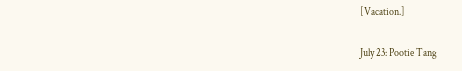[Vacation.]

July 23: Pootie Tang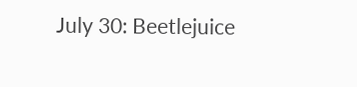July 30: Beetlejuice